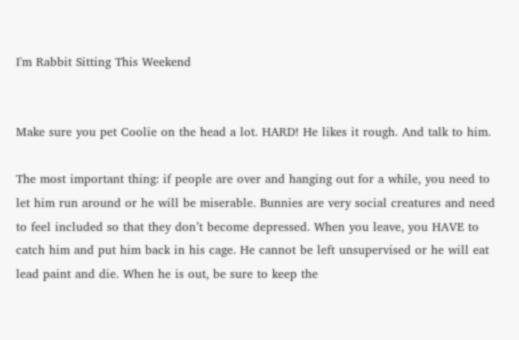I'm Rabbit Sitting This Weekend


Make sure you pet Coolie on the head a lot. HARD! He likes it rough. And talk to him.

The most important thing: if people are over and hanging out for a while, you need to let him run around or he will be miserable. Bunnies are very social creatures and need to feel included so that they don’t become depressed. When you leave, you HAVE to catch him and put him back in his cage. He cannot be left unsupervised or he will eat lead paint and die. When he is out, be sure to keep the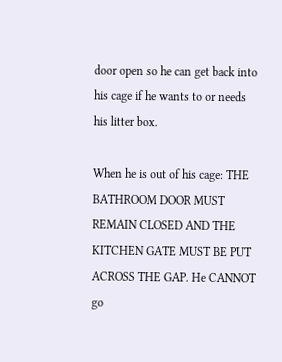door open so he can get back into his cage if he wants to or needs his litter box.

When he is out of his cage: THE BATHROOM DOOR MUST REMAIN CLOSED AND THE KITCHEN GATE MUST BE PUT ACROSS THE GAP. He CANNOT go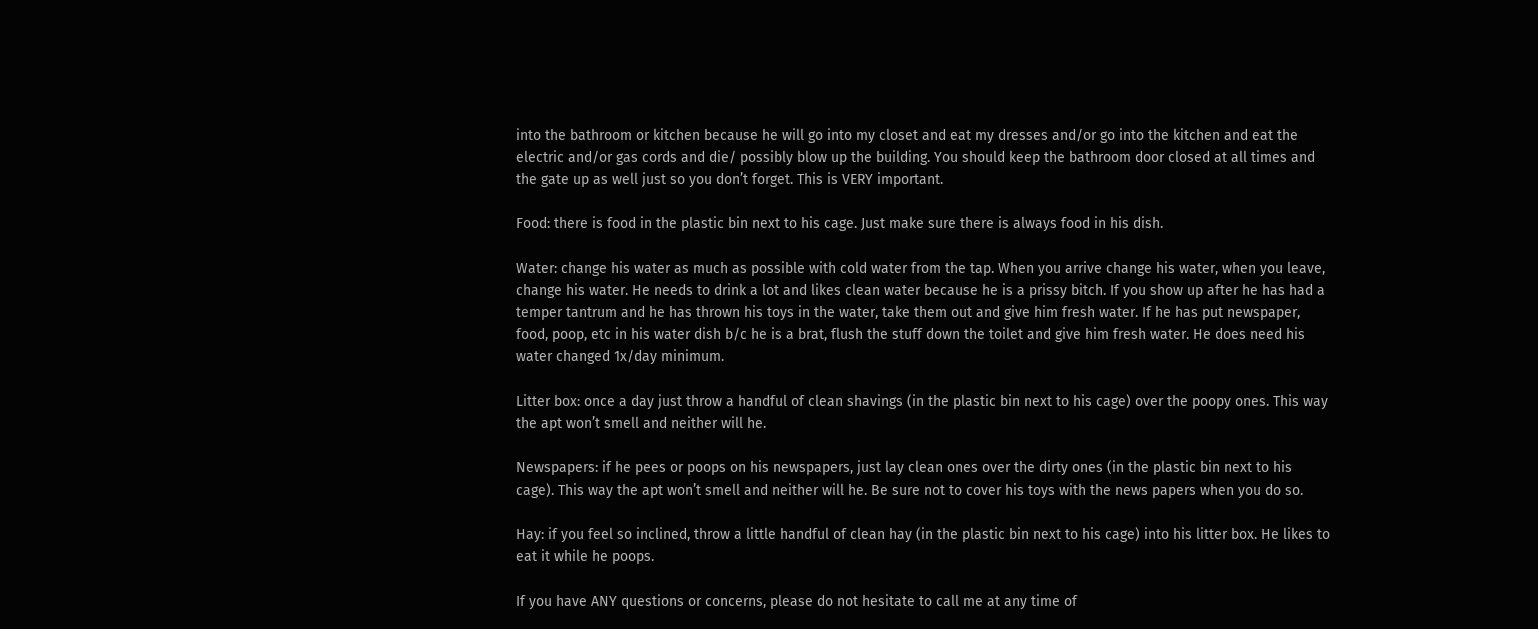into the bathroom or kitchen because he will go into my closet and eat my dresses and/or go into the kitchen and eat the electric and/or gas cords and die/ possibly blow up the building. You should keep the bathroom door closed at all times and the gate up as well just so you don’t forget. This is VERY important.

Food: there is food in the plastic bin next to his cage. Just make sure there is always food in his dish.

Water: change his water as much as possible with cold water from the tap. When you arrive change his water, when you leave, change his water. He needs to drink a lot and likes clean water because he is a prissy bitch. If you show up after he has had a temper tantrum and he has thrown his toys in the water, take them out and give him fresh water. If he has put newspaper, food, poop, etc in his water dish b/c he is a brat, flush the stuff down the toilet and give him fresh water. He does need his water changed 1x/day minimum.

Litter box: once a day just throw a handful of clean shavings (in the plastic bin next to his cage) over the poopy ones. This way the apt won’t smell and neither will he.

Newspapers: if he pees or poops on his newspapers, just lay clean ones over the dirty ones (in the plastic bin next to his cage). This way the apt won’t smell and neither will he. Be sure not to cover his toys with the news papers when you do so.

Hay: if you feel so inclined, throw a little handful of clean hay (in the plastic bin next to his cage) into his litter box. He likes to eat it while he poops.

If you have ANY questions or concerns, please do not hesitate to call me at any time of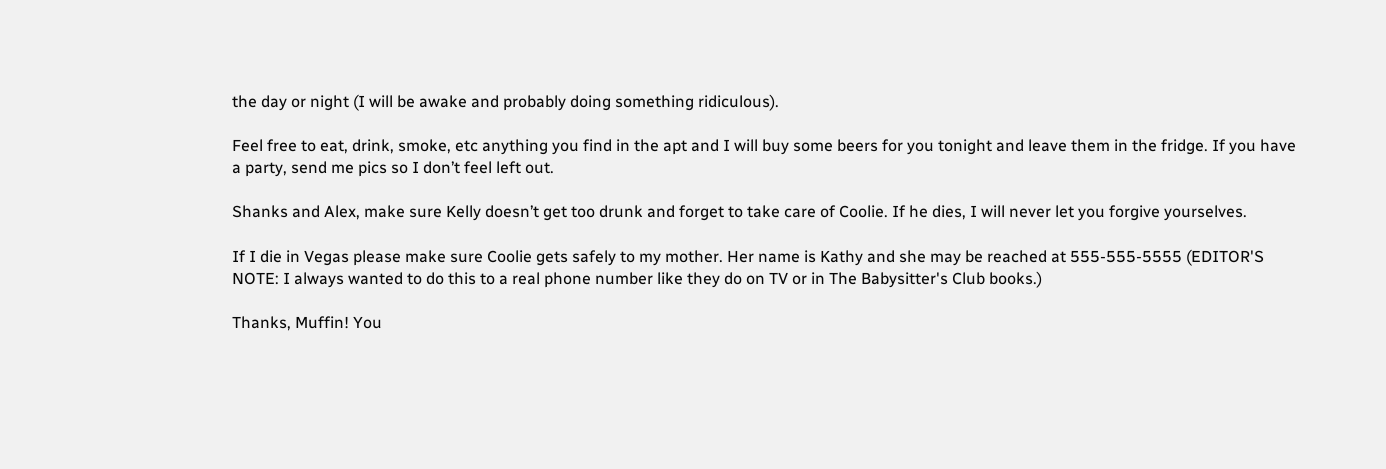the day or night (I will be awake and probably doing something ridiculous).

Feel free to eat, drink, smoke, etc anything you find in the apt and I will buy some beers for you tonight and leave them in the fridge. If you have a party, send me pics so I don’t feel left out.

Shanks and Alex, make sure Kelly doesn’t get too drunk and forget to take care of Coolie. If he dies, I will never let you forgive yourselves.

If I die in Vegas please make sure Coolie gets safely to my mother. Her name is Kathy and she may be reached at 555-555-5555 (EDITOR'S NOTE: I always wanted to do this to a real phone number like they do on TV or in The Babysitter's Club books.)

Thanks, Muffin! You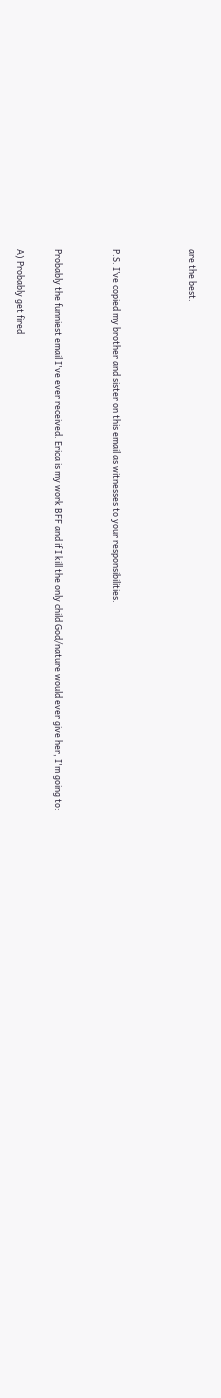are the best.



P.S. I’ve copied my brother and sister on this email as witnesses to your responsibilities.


Probably the funniest email I've ever received. Erica is my work BFF and if I kill the only child God/nature would ever give her, I'm going to:

A) Probably get fired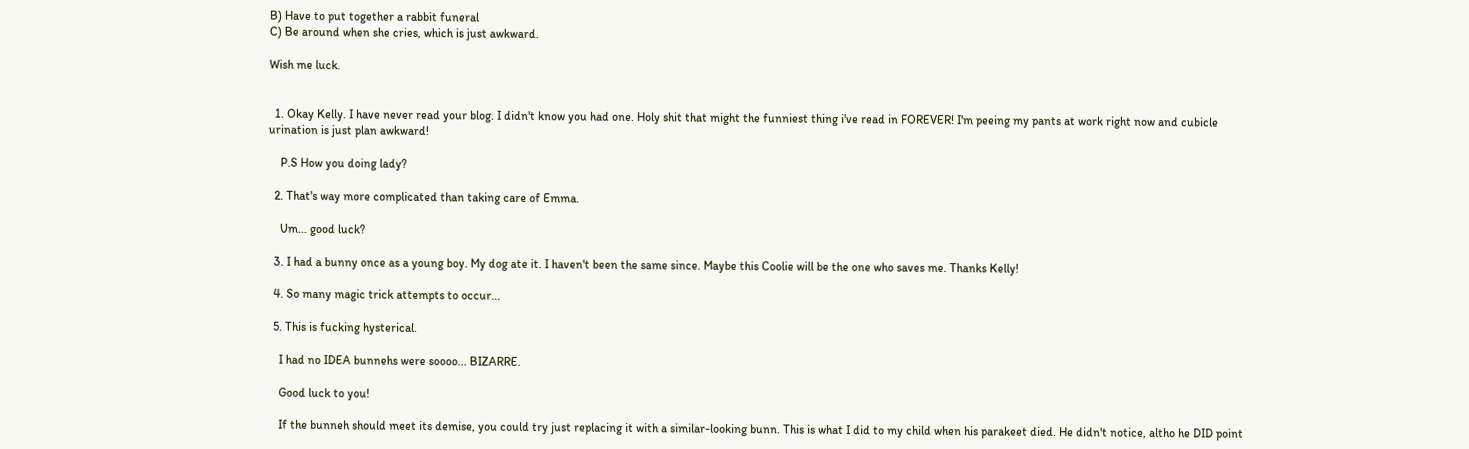B) Have to put together a rabbit funeral
C) Be around when she cries, which is just awkward.

Wish me luck.


  1. Okay Kelly. I have never read your blog. I didn't know you had one. Holy shit that might the funniest thing i've read in FOREVER! I'm peeing my pants at work right now and cubicle urination is just plan awkward!

    P.S How you doing lady?

  2. That's way more complicated than taking care of Emma.

    Um... good luck?

  3. I had a bunny once as a young boy. My dog ate it. I haven't been the same since. Maybe this Coolie will be the one who saves me. Thanks Kelly!

  4. So many magic trick attempts to occur...

  5. This is fucking hysterical.

    I had no IDEA bunnehs were soooo... BIZARRE.

    Good luck to you!

    If the bunneh should meet its demise, you could try just replacing it with a similar-looking bunn. This is what I did to my child when his parakeet died. He didn't notice, altho he DID point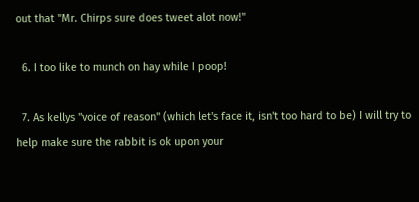out that "Mr. Chirps sure does tweet alot now!"

  6. I too like to munch on hay while I poop!

  7. As kellys "voice of reason" (which let's face it, isn't too hard to be) I will try to help make sure the rabbit is ok upon your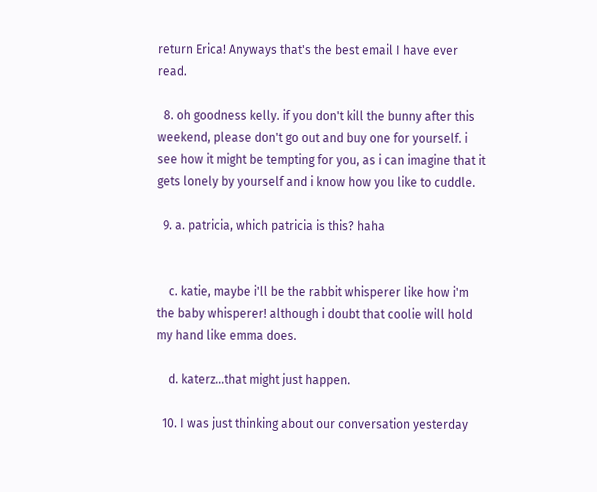return Erica! Anyways that's the best email I have ever read.

  8. oh goodness kelly. if you don't kill the bunny after this weekend, please don't go out and buy one for yourself. i see how it might be tempting for you, as i can imagine that it gets lonely by yourself and i know how you like to cuddle.

  9. a. patricia, which patricia is this? haha


    c. katie, maybe i'll be the rabbit whisperer like how i'm the baby whisperer! although i doubt that coolie will hold my hand like emma does.

    d. katerz...that might just happen.

  10. I was just thinking about our conversation yesterday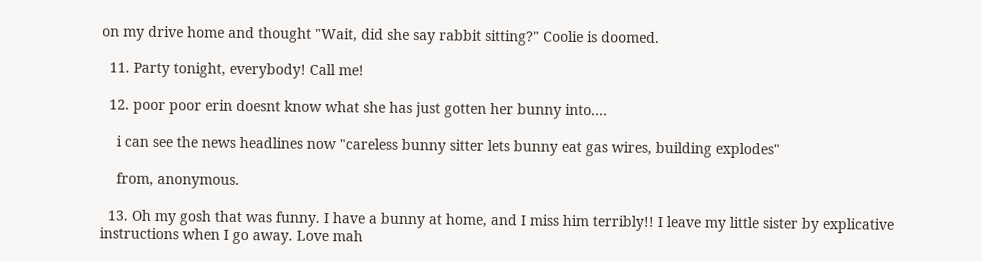on my drive home and thought "Wait, did she say rabbit sitting?" Coolie is doomed.

  11. Party tonight, everybody! Call me!

  12. poor poor erin doesnt know what she has just gotten her bunny into....

    i can see the news headlines now "careless bunny sitter lets bunny eat gas wires, building explodes"

    from, anonymous.

  13. Oh my gosh that was funny. I have a bunny at home, and I miss him terribly!! I leave my little sister by explicative instructions when I go away. Love mah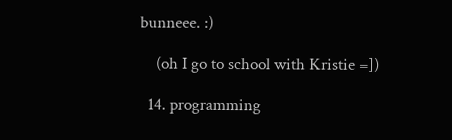bunneee. :)

    (oh I go to school with Kristie =])

  14. programming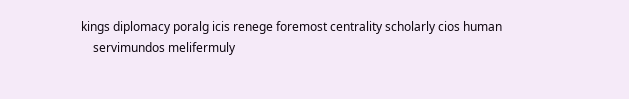kings diplomacy poralg icis renege foremost centrality scholarly cios human
    servimundos melifermuly